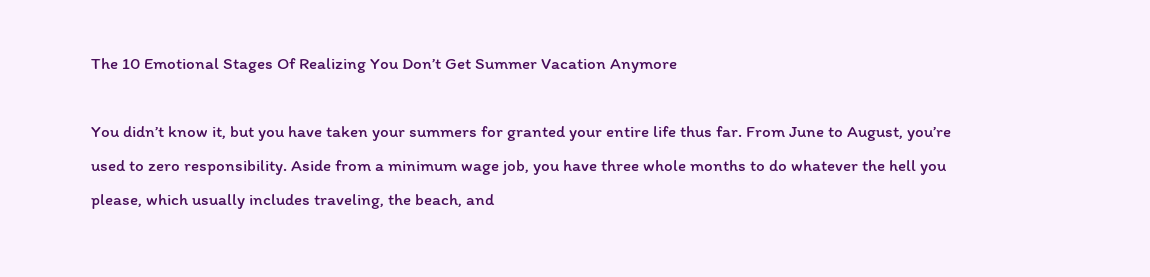The 10 Emotional Stages Of Realizing You Don’t Get Summer Vacation Anymore

You didn’t know it, but you have taken your summers for granted your entire life thus far. From June to August, you’re used to zero responsibility. Aside from a minimum wage job, you have three whole months to do whatever the hell you please, which usually includes traveling, the beach, and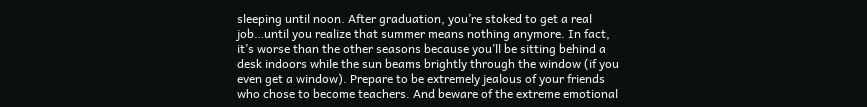sleeping until noon. After graduation, you’re stoked to get a real job…until you realize that summer means nothing anymore. In fact, it’s worse than the other seasons because you’ll be sitting behind a desk indoors while the sun beams brightly through the window (if you even get a window). Prepare to be extremely jealous of your friends who chose to become teachers. And beware of the extreme emotional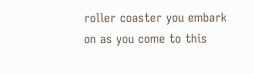roller coaster you embark on as you come to this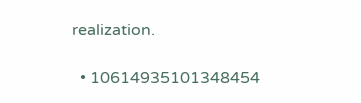realization.

  • 10614935101348454